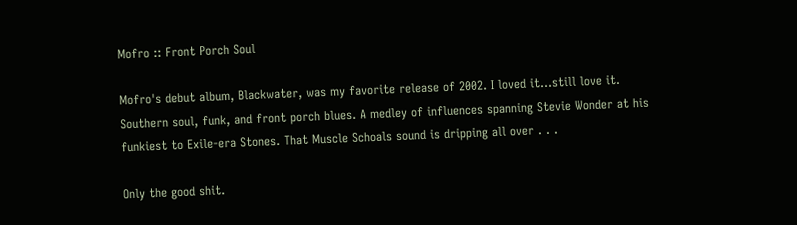Mofro :: Front Porch Soul

Mofro's debut album, Blackwater, was my favorite release of 2002. I loved it...still love it. Southern soul, funk, and front porch blues. A medley of influences spanning Stevie Wonder at his funkiest to Exile-era Stones. That Muscle Schoals sound is dripping all over . . .

Only the good shit.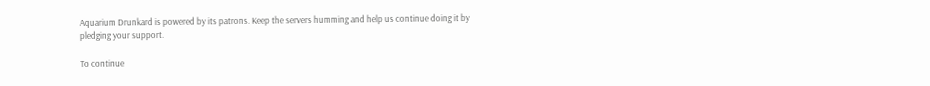Aquarium Drunkard is powered by its patrons. Keep the servers humming and help us continue doing it by pledging your support.

To continue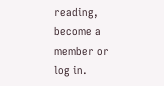reading, become a member or log in.